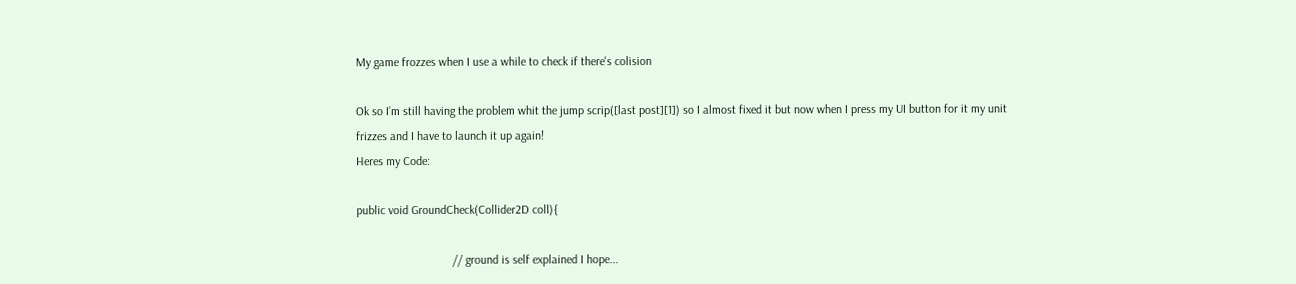My game frozzes when I use a while to check if there's colision

Ok so I’m still having the problem whit the jump scrip([last post][1]) so I almost fixed it but now when I press my UI button for it my unit frizzes and I have to launch it up again!
Heres my Code:

public void GroundCheck(Collider2D coll){

                                // ground is self explained I hope...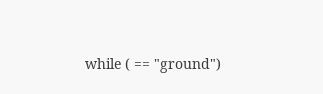while ( == "ground")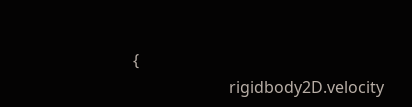{
                        rigidbody2D.velocity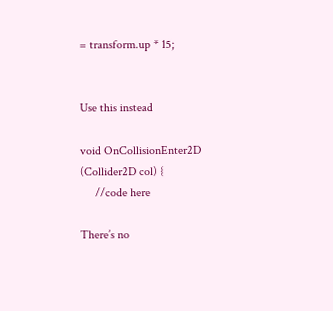= transform.up * 15;


Use this instead

void OnCollisionEnter2D (Collider2D col) {
     //code here

There’s no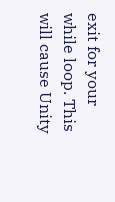exit for your while loop. This will cause Unity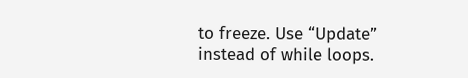to freeze. Use “Update” instead of while loops.